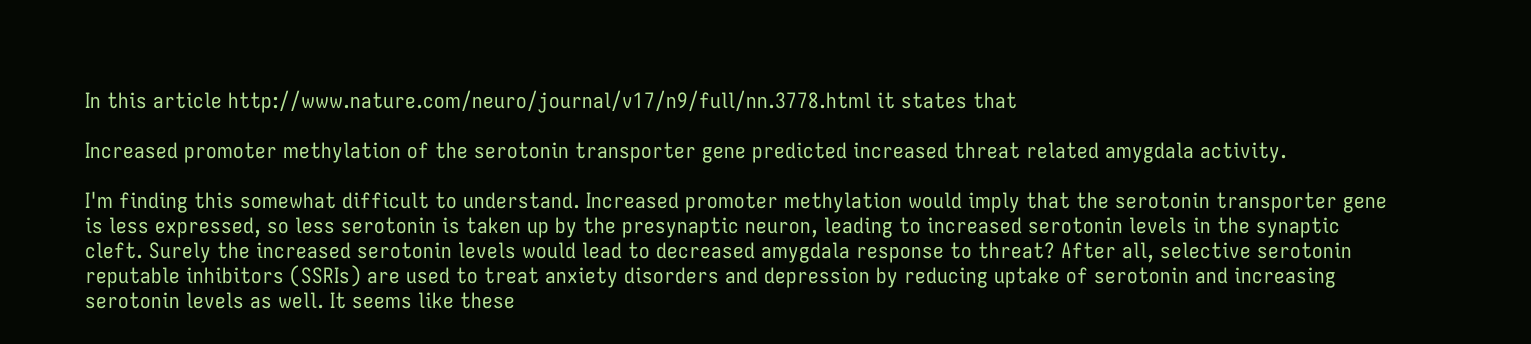In this article http://www.nature.com/neuro/journal/v17/n9/full/nn.3778.html it states that

Increased promoter methylation of the serotonin transporter gene predicted increased threat related amygdala activity.

I'm finding this somewhat difficult to understand. Increased promoter methylation would imply that the serotonin transporter gene is less expressed, so less serotonin is taken up by the presynaptic neuron, leading to increased serotonin levels in the synaptic cleft. Surely the increased serotonin levels would lead to decreased amygdala response to threat? After all, selective serotonin reputable inhibitors (SSRIs) are used to treat anxiety disorders and depression by reducing uptake of serotonin and increasing serotonin levels as well. It seems like these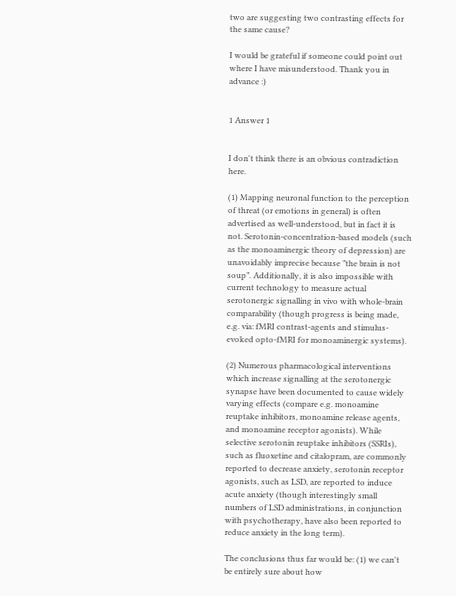two are suggesting two contrasting effects for the same cause?

I would be grateful if someone could point out where I have misunderstood. Thank you in advance :)


1 Answer 1


I don't think there is an obvious contradiction here.

(1) Mapping neuronal function to the perception of threat (or emotions in general) is often advertised as well-understood, but in fact it is not. Serotonin-concentration-based models (such as the monoaminergic theory of depression) are unavoidably imprecise because ”the brain is not soup”. Additionally, it is also impossible with current technology to measure actual serotonergic signalling in vivo with whole-brain comparability (though progress is being made, e.g. via: fMRI contrast-agents and stimulus-evoked opto-fMRI for monoaminergic systems).

(2) Numerous pharmacological interventions which increase signalling at the serotonergic synapse have been documented to cause widely varying effects (compare e.g. monoamine reuptake inhibitors, monoamine release agents, and monoamine receptor agonists). While selective serotonin reuptake inhibitors (SSRIs), such as fluoxetine and citalopram, are commonly reported to decrease anxiety, serotonin receptor agonists, such as LSD, are reported to induce acute anxiety (though interestingly small numbers of LSD administrations, in conjunction with psychotherapy, have also been reported to reduce anxiety in the long term).

The conclusions thus far would be: (1) we can't be entirely sure about how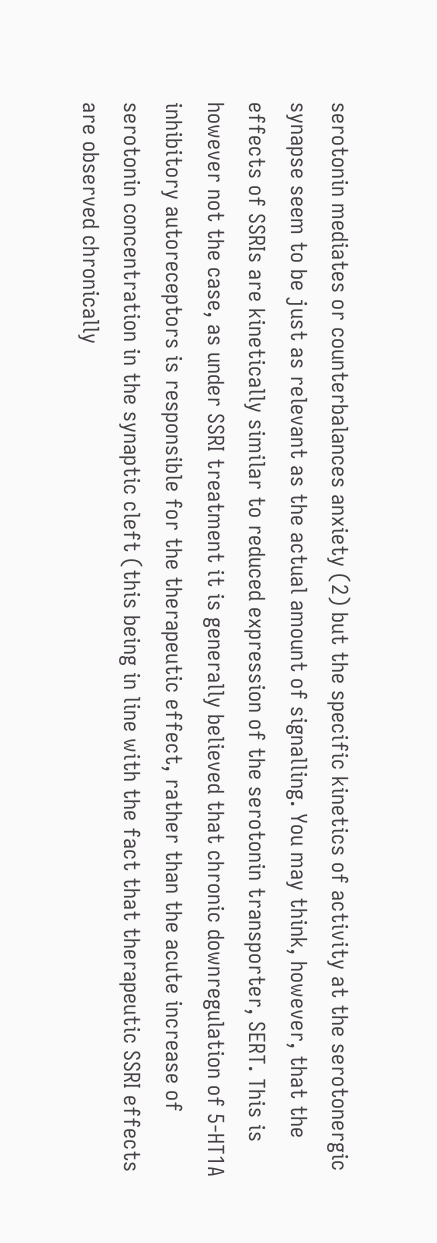serotonin mediates or counterbalances anxiety (2) but the specific kinetics of activity at the serotonergic synapse seem to be just as relevant as the actual amount of signalling. You may think, however, that the effects of SSRIs are kinetically similar to reduced expression of the serotonin transporter, SERT. This is however not the case, as under SSRI treatment it is generally believed that chronic downregulation of 5-HT1A inhibitory autoreceptors is responsible for the therapeutic effect, rather than the acute increase of serotonin concentration in the synaptic cleft (this being in line with the fact that therapeutic SSRI effects are observed chronically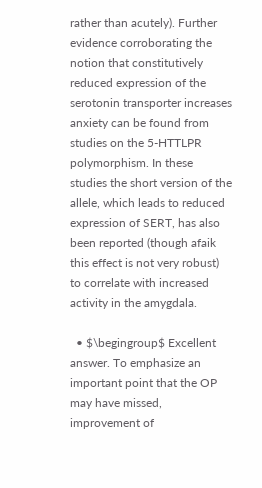rather than acutely). Further evidence corroborating the notion that constitutively reduced expression of the serotonin transporter increases anxiety can be found from studies on the 5-HTTLPR polymorphism. In these studies the short version of the allele, which leads to reduced expression of SERT, has also been reported (though afaik this effect is not very robust) to correlate with increased activity in the amygdala.

  • $\begingroup$ Excellent answer. To emphasize an important point that the OP may have missed, improvement of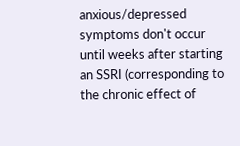anxious/depressed symptoms don't occur until weeks after starting an SSRI (corresponding to the chronic effect of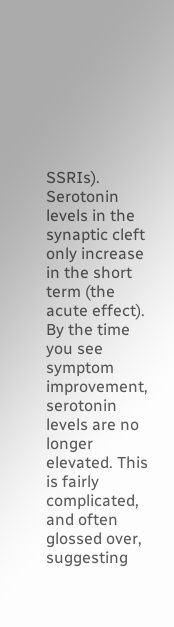SSRIs). Serotonin levels in the synaptic cleft only increase in the short term (the acute effect). By the time you see symptom improvement, serotonin levels are no longer elevated. This is fairly complicated, and often glossed over, suggesting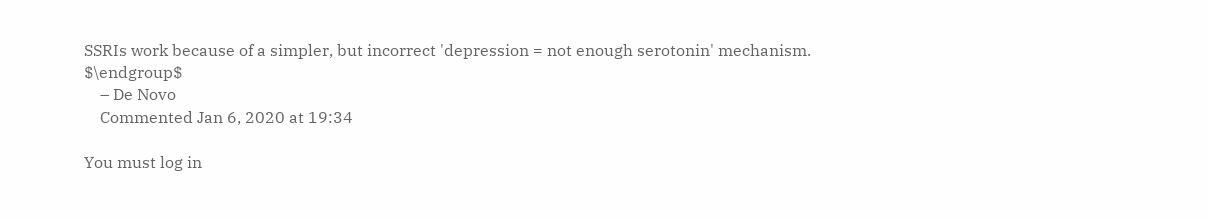SSRIs work because of a simpler, but incorrect 'depression = not enough serotonin' mechanism. $\endgroup$
    – De Novo
    Commented Jan 6, 2020 at 19:34

You must log in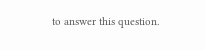to answer this question.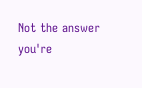Not the answer you're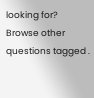looking for? Browse other questions tagged .